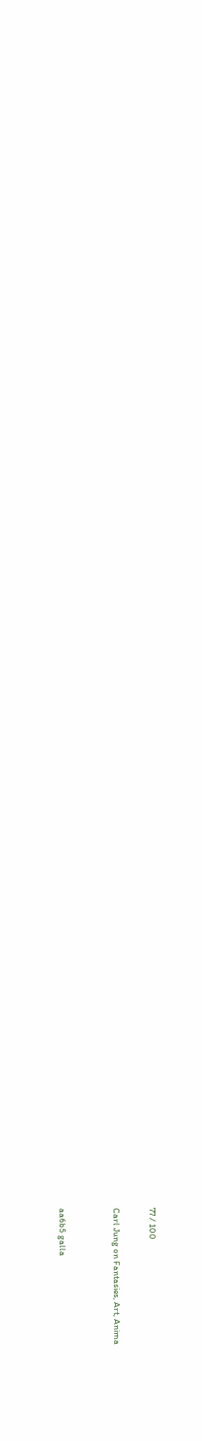77 / 100

Carl Jung on Fantasies, Art, Anima


aa6b5 galla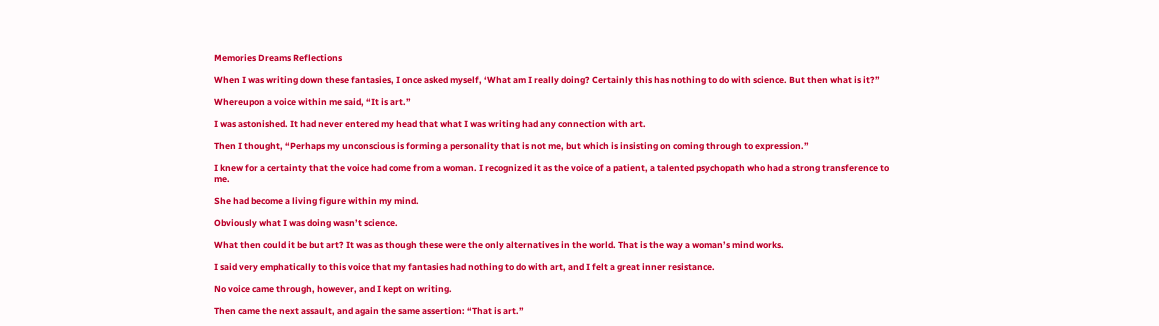Memories Dreams Reflections

When I was writing down these fantasies, I once asked myself, ‘What am I really doing? Certainly this has nothing to do with science. But then what is it?”

Whereupon a voice within me said, “It is art.”

I was astonished. It had never entered my head that what I was writing had any connection with art.

Then I thought, “Perhaps my unconscious is forming a personality that is not me, but which is insisting on coming through to expression.”

I knew for a certainty that the voice had come from a woman. I recognized it as the voice of a patient, a talented psychopath who had a strong transference to me.

She had become a living figure within my mind.

Obviously what I was doing wasn’t science.

What then could it be but art? It was as though these were the only alternatives in the world. That is the way a woman’s mind works.

I said very emphatically to this voice that my fantasies had nothing to do with art, and I felt a great inner resistance.

No voice came through, however, and I kept on writing.

Then came the next assault, and again the same assertion: “That is art.”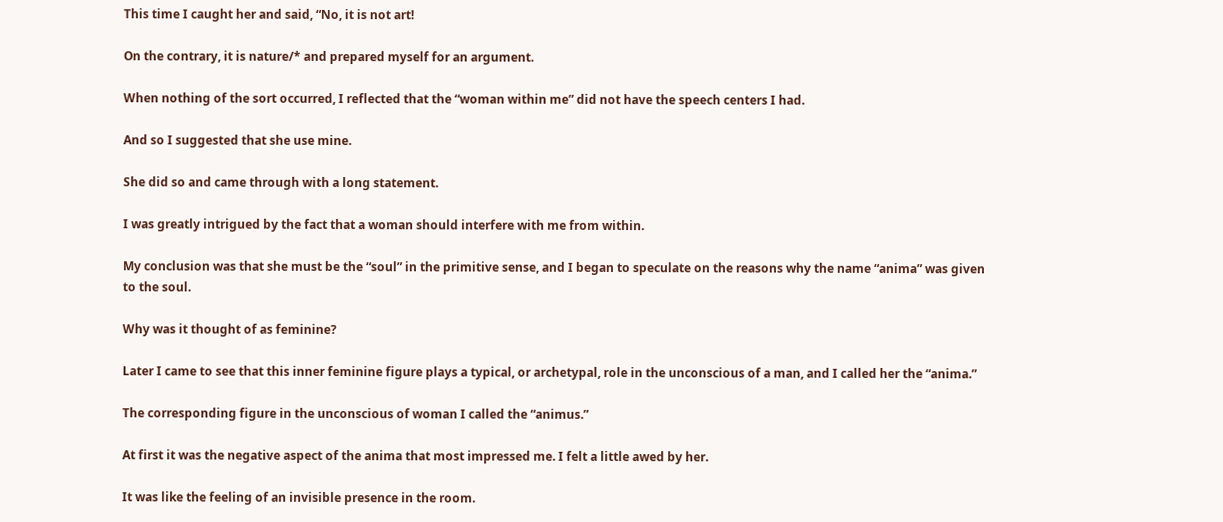This time I caught her and said, “No, it is not art!

On the contrary, it is nature/* and prepared myself for an argument.

When nothing of the sort occurred, I reflected that the “woman within me” did not have the speech centers I had.

And so I suggested that she use mine.

She did so and came through with a long statement.

I was greatly intrigued by the fact that a woman should interfere with me from within.

My conclusion was that she must be the “soul” in the primitive sense, and I began to speculate on the reasons why the name “anima” was given to the soul.

Why was it thought of as feminine?

Later I came to see that this inner feminine figure plays a typical, or archetypal, role in the unconscious of a man, and I called her the “anima.”

The corresponding figure in the unconscious of woman I called the “animus.”

At first it was the negative aspect of the anima that most impressed me. I felt a little awed by her.

It was like the feeling of an invisible presence in the room.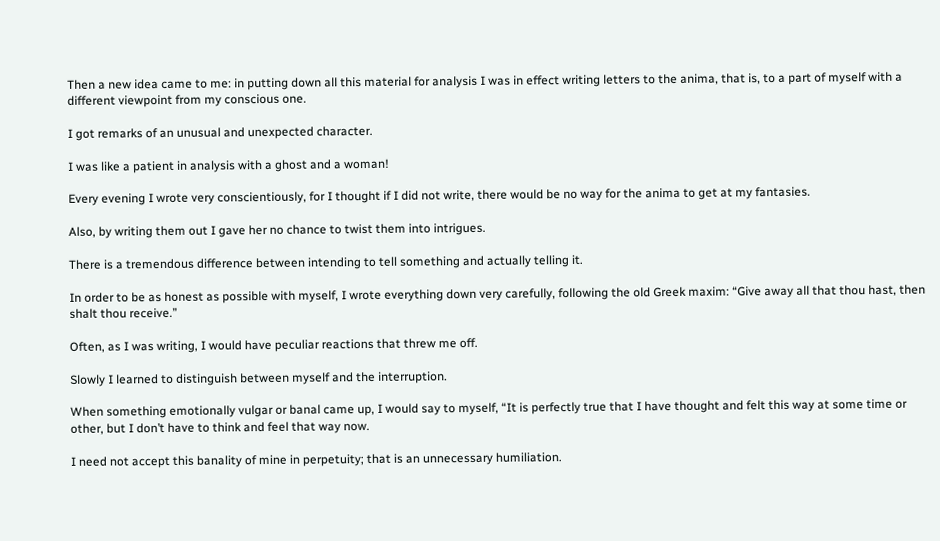Then a new idea came to me: in putting down all this material for analysis I was in effect writing letters to the anima, that is, to a part of myself with a different viewpoint from my conscious one.

I got remarks of an unusual and unexpected character.

I was like a patient in analysis with a ghost and a woman!

Every evening I wrote very conscientiously, for I thought if I did not write, there would be no way for the anima to get at my fantasies.

Also, by writing them out I gave her no chance to twist them into intrigues.

There is a tremendous difference between intending to tell something and actually telling it.

In order to be as honest as possible with myself, I wrote everything down very carefully, following the old Greek maxim: “Give away all that thou hast, then shalt thou receive.”

Often, as I was writing, I would have peculiar reactions that threw me off.

Slowly I learned to distinguish between myself and the interruption.

When something emotionally vulgar or banal came up, I would say to myself, “It is perfectly true that I have thought and felt this way at some time or other, but I don’t have to think and feel that way now.

I need not accept this banality of mine in perpetuity; that is an unnecessary humiliation.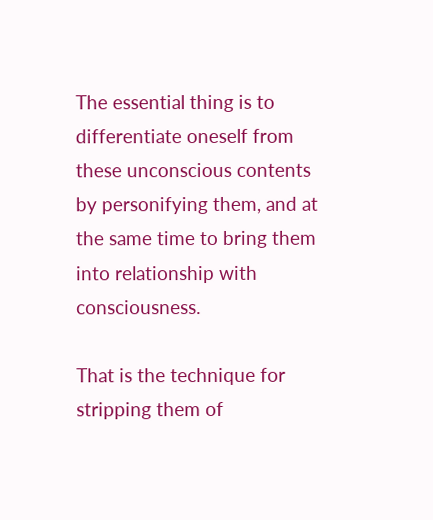The essential thing is to differentiate oneself from these unconscious contents by personifying them, and at the same time to bring them into relationship with consciousness.

That is the technique for stripping them of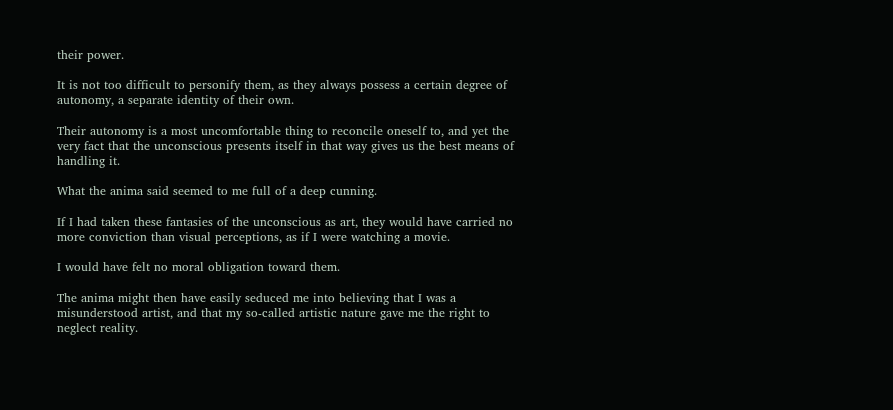their power.

It is not too difficult to personify them, as they always possess a certain degree of autonomy, a separate identity of their own.

Their autonomy is a most uncomfortable thing to reconcile oneself to, and yet the very fact that the unconscious presents itself in that way gives us the best means of handling it.

What the anima said seemed to me full of a deep cunning.

If I had taken these fantasies of the unconscious as art, they would have carried no more conviction than visual perceptions, as if I were watching a movie.

I would have felt no moral obligation toward them.

The anima might then have easily seduced me into believing that I was a misunderstood artist, and that my so-called artistic nature gave me the right to neglect reality.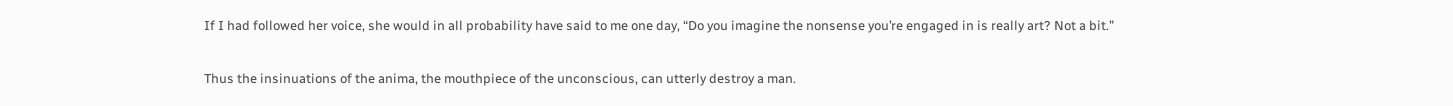If I had followed her voice, she would in all probability have said to me one day, “Do you imagine the nonsense you’re engaged in is really art? Not a bit.”

Thus the insinuations of the anima, the mouthpiece of the unconscious, can utterly destroy a man.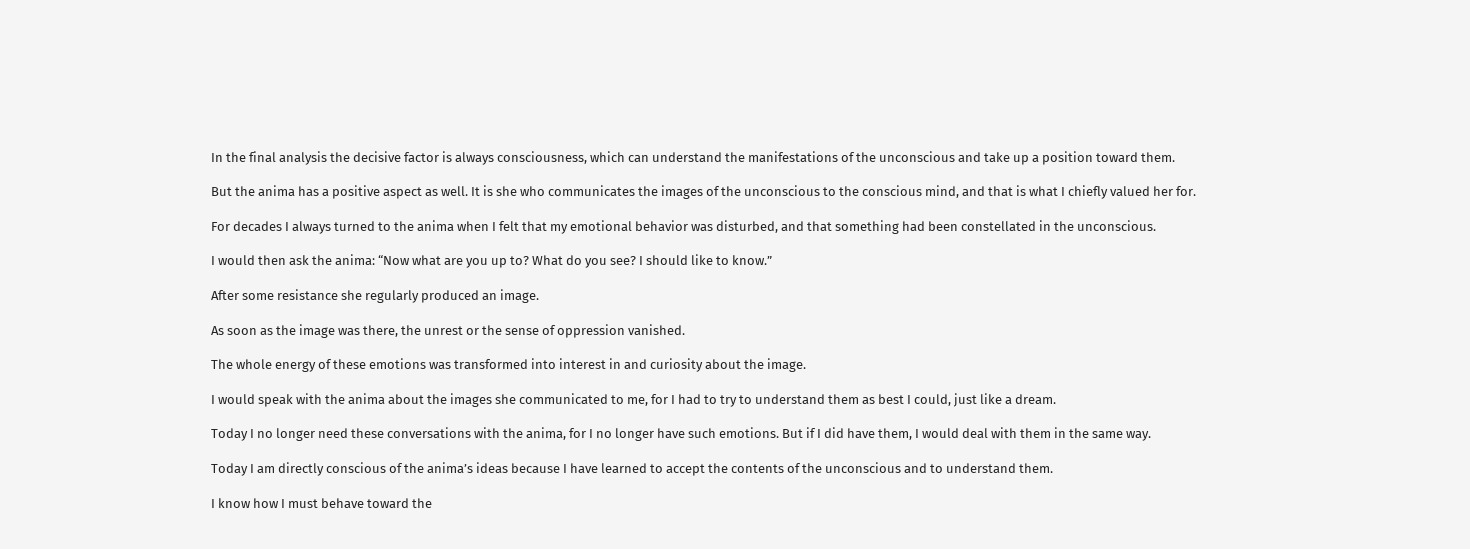In the final analysis the decisive factor is always consciousness, which can understand the manifestations of the unconscious and take up a position toward them.

But the anima has a positive aspect as well. It is she who communicates the images of the unconscious to the conscious mind, and that is what I chiefly valued her for.

For decades I always turned to the anima when I felt that my emotional behavior was disturbed, and that something had been constellated in the unconscious.

I would then ask the anima: “Now what are you up to? What do you see? I should like to know.”

After some resistance she regularly produced an image.

As soon as the image was there, the unrest or the sense of oppression vanished.

The whole energy of these emotions was transformed into interest in and curiosity about the image.

I would speak with the anima about the images she communicated to me, for I had to try to understand them as best I could, just like a dream.

Today I no longer need these conversations with the anima, for I no longer have such emotions. But if I did have them, I would deal with them in the same way.

Today I am directly conscious of the anima’s ideas because I have learned to accept the contents of the unconscious and to understand them.

I know how I must behave toward the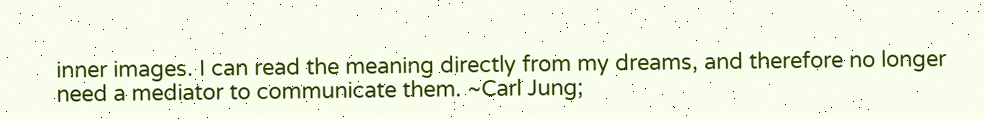inner images. I can read the meaning directly from my dreams, and therefore no longer need a mediator to communicate them. ~Carl Jung;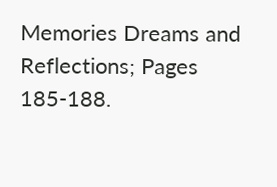Memories Dreams and Reflections; Pages 185-188.